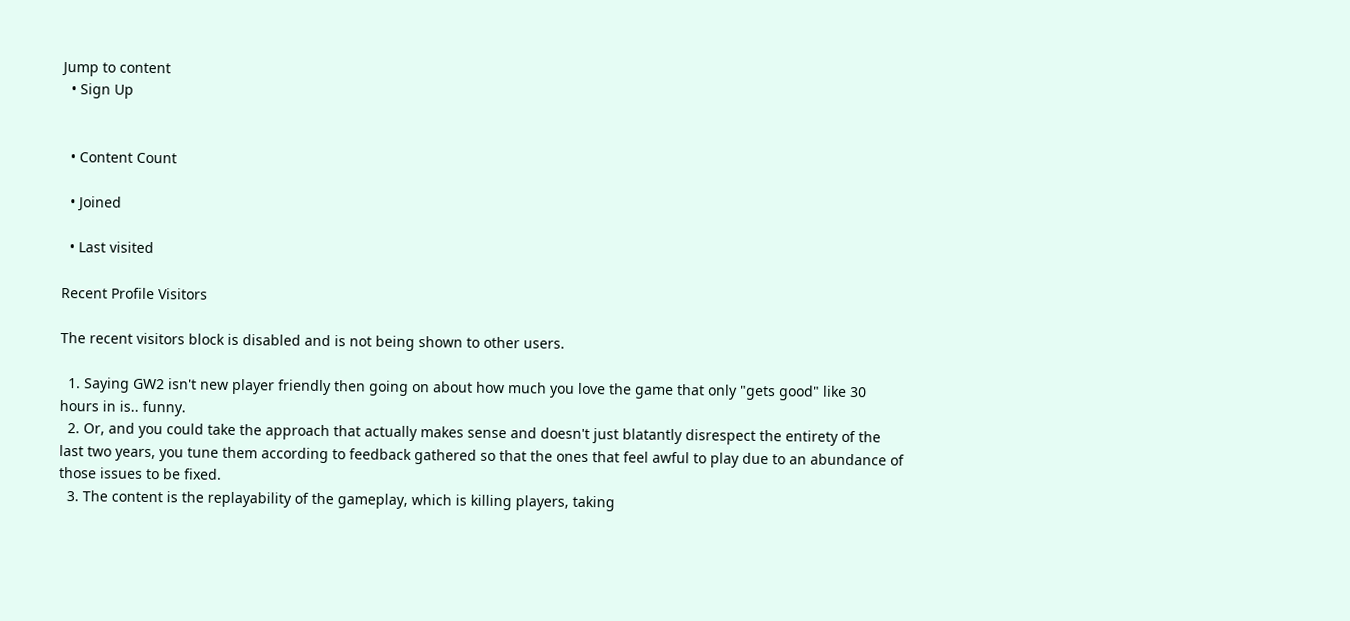Jump to content
  • Sign Up


  • Content Count

  • Joined

  • Last visited

Recent Profile Visitors

The recent visitors block is disabled and is not being shown to other users.

  1. Saying GW2 isn't new player friendly then going on about how much you love the game that only "gets good" like 30 hours in is.. funny.
  2. Or, and you could take the approach that actually makes sense and doesn't just blatantly disrespect the entirety of the last two years, you tune them according to feedback gathered so that the ones that feel awful to play due to an abundance of those issues to be fixed.
  3. The content is the replayability of the gameplay, which is killing players, taking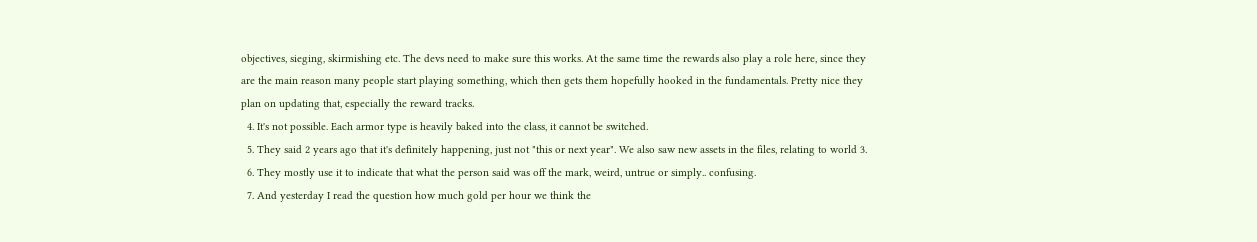objectives, sieging, skirmishing etc. The devs need to make sure this works. At the same time the rewards also play a role here, since they are the main reason many people start playing something, which then gets them hopefully hooked in the fundamentals. Pretty nice they plan on updating that, especially the reward tracks.
  4. It's not possible. Each armor type is heavily baked into the class, it cannot be switched.
  5. They said 2 years ago that it's definitely happening, just not "this or next year". We also saw new assets in the files, relating to world 3.
  6. They mostly use it to indicate that what the person said was off the mark, weird, untrue or simply.. confusing.
  7. And yesterday I read the question how much gold per hour we think the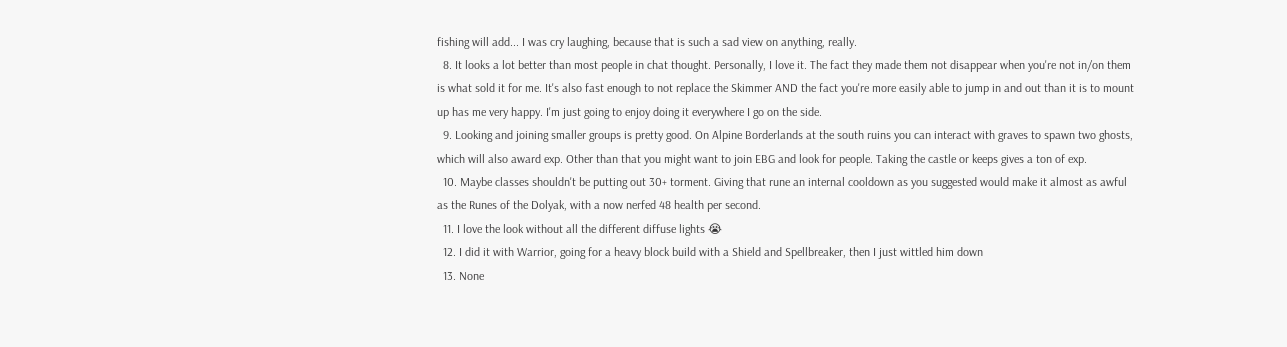fishing will add... I was cry laughing, because that is such a sad view on anything, really.
  8. It looks a lot better than most people in chat thought. Personally, I love it. The fact they made them not disappear when you're not in/on them is what sold it for me. It's also fast enough to not replace the Skimmer AND the fact you're more easily able to jump in and out than it is to mount up has me very happy. I'm just going to enjoy doing it everywhere I go on the side.
  9. Looking and joining smaller groups is pretty good. On Alpine Borderlands at the south ruins you can interact with graves to spawn two ghosts, which will also award exp. Other than that you might want to join EBG and look for people. Taking the castle or keeps gives a ton of exp.
  10. Maybe classes shouldn't be putting out 30+ torment. Giving that rune an internal cooldown as you suggested would make it almost as awful as the Runes of the Dolyak, with a now nerfed 48 health per second.
  11. I love the look without all the different diffuse lights 😭
  12. I did it with Warrior, going for a heavy block build with a Shield and Spellbreaker, then I just wittled him down
  13. None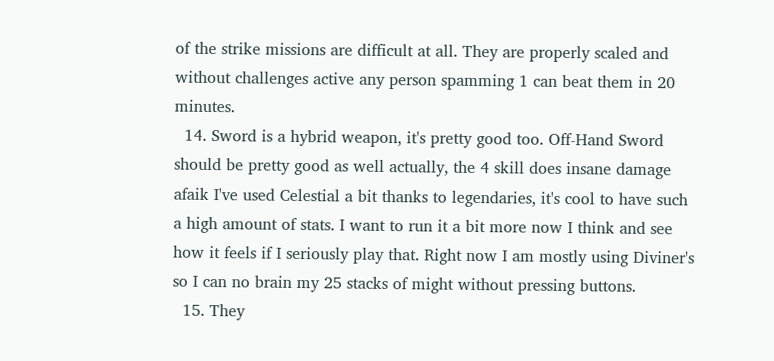of the strike missions are difficult at all. They are properly scaled and without challenges active any person spamming 1 can beat them in 20 minutes.
  14. Sword is a hybrid weapon, it's pretty good too. Off-Hand Sword should be pretty good as well actually, the 4 skill does insane damage afaik I've used Celestial a bit thanks to legendaries, it's cool to have such a high amount of stats. I want to run it a bit more now I think and see how it feels if I seriously play that. Right now I am mostly using Diviner's so I can no brain my 25 stacks of might without pressing buttons.
  15. They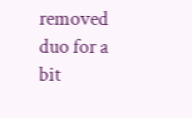removed duo for a bit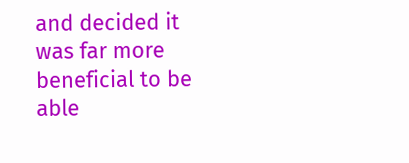and decided it was far more beneficial to be able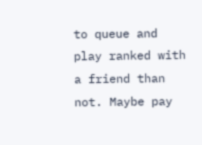to queue and play ranked with a friend than not. Maybe pay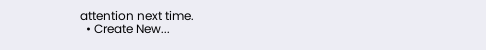attention next time.
  • Create New...